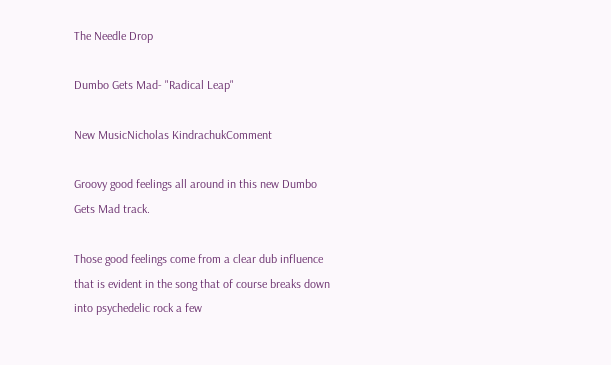The Needle Drop

Dumbo Gets Mad- "Radical Leap"

New MusicNicholas KindrachukComment

Groovy good feelings all around in this new Dumbo Gets Mad track.

Those good feelings come from a clear dub influence that is evident in the song that of course breaks down into psychedelic rock a few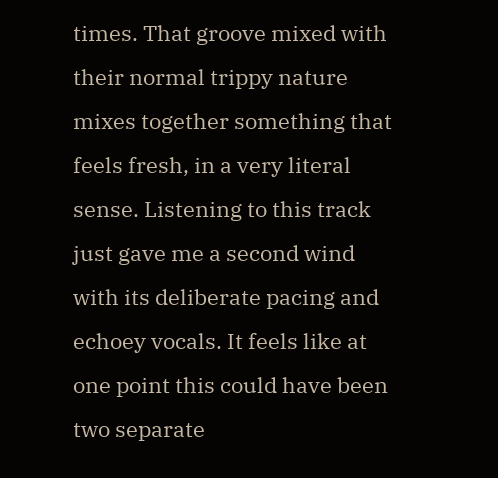times. That groove mixed with their normal trippy nature mixes together something that feels fresh, in a very literal sense. Listening to this track just gave me a second wind with its deliberate pacing and echoey vocals. It feels like at one point this could have been two separate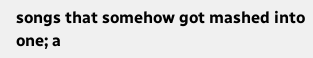songs that somehow got mashed into one; a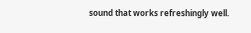sound that works refreshingly well.